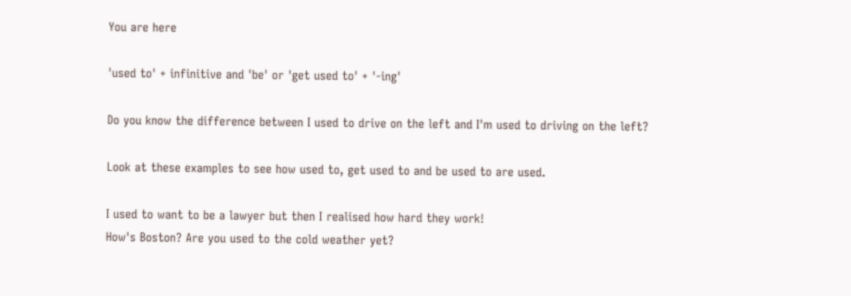You are here

'used to' + infinitive and 'be' or 'get used to' + '-ing'

Do you know the difference between I used to drive on the left and I'm used to driving on the left?

Look at these examples to see how used to, get used to and be used to are used.

I used to want to be a lawyer but then I realised how hard they work!
How's Boston? Are you used to the cold weather yet?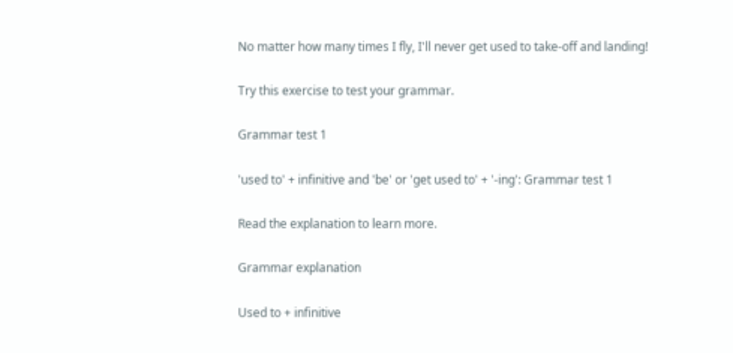No matter how many times I fly, I'll never get used to take-off and landing!

Try this exercise to test your grammar.

Grammar test 1

'used to' + infinitive and 'be' or 'get used to' + '-ing': Grammar test 1

Read the explanation to learn more.

Grammar explanation

Used to + infinitive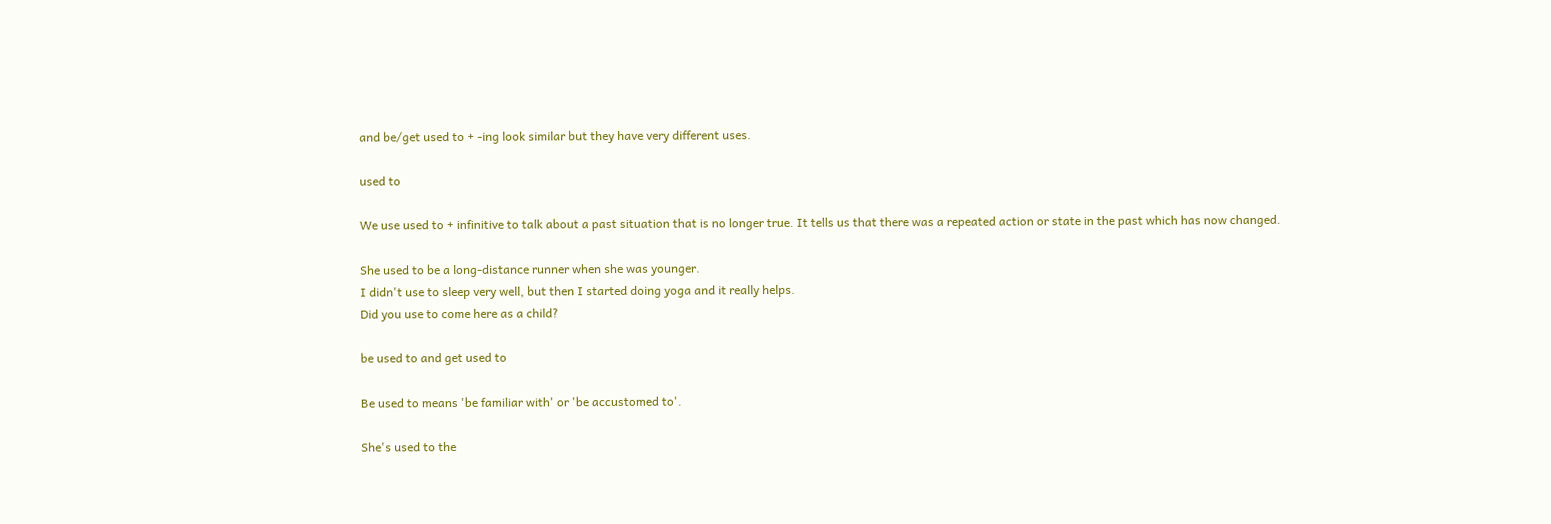and be/get used to + -ing look similar but they have very different uses.

used to

We use used to + infinitive to talk about a past situation that is no longer true. It tells us that there was a repeated action or state in the past which has now changed.

She used to be a long-distance runner when she was younger.
I didn't use to sleep very well, but then I started doing yoga and it really helps.
Did you use to come here as a child?

be used to and get used to

Be used to means 'be familiar with' or 'be accustomed to'.

She's used to the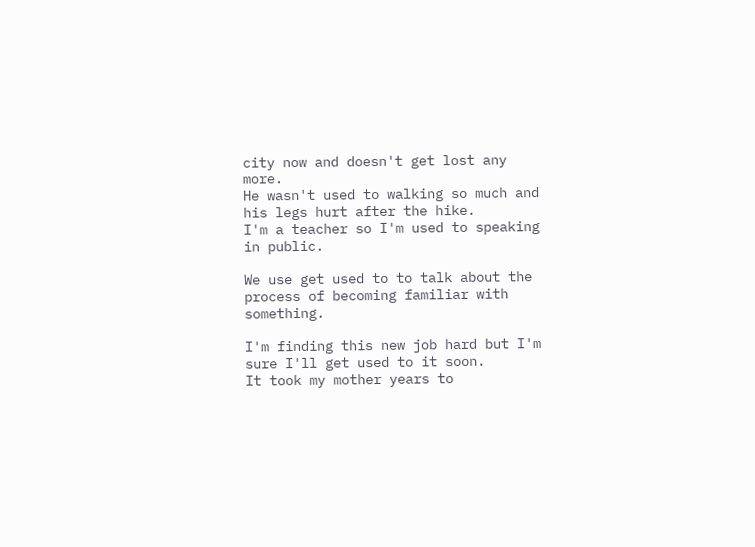city now and doesn't get lost any more.
He wasn't used to walking so much and his legs hurt after the hike.
I'm a teacher so I'm used to speaking in public.

We use get used to to talk about the process of becoming familiar with something.

I'm finding this new job hard but I'm sure I'll get used to it soon.
It took my mother years to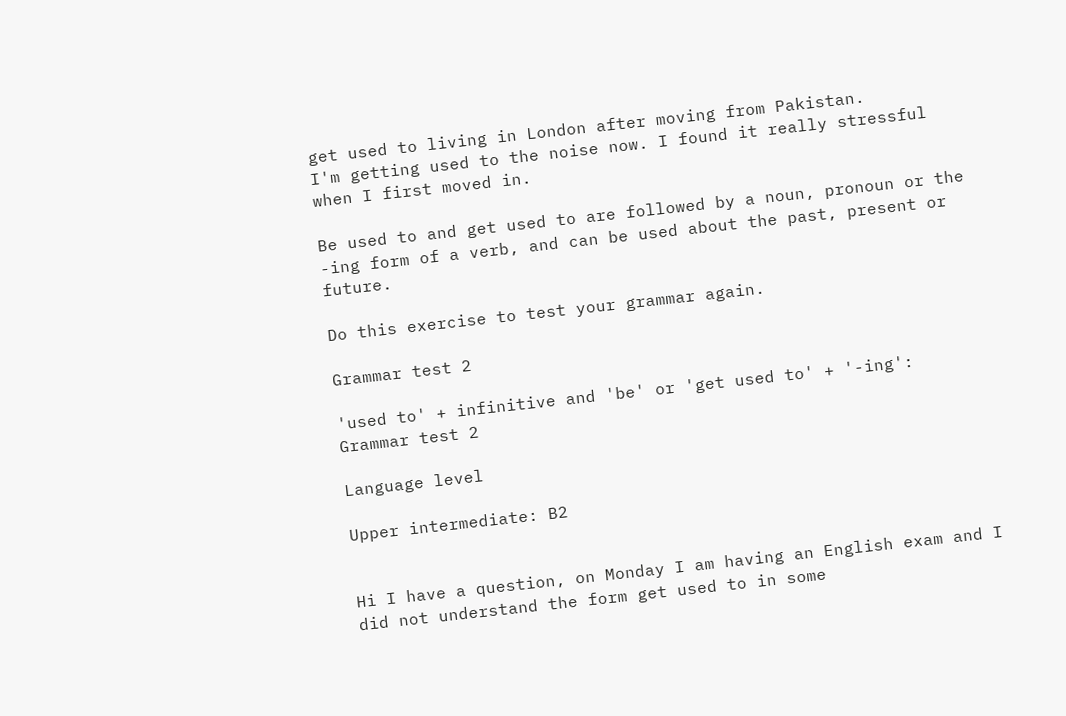get used to living in London after moving from Pakistan.
I'm getting used to the noise now. I found it really stressful when I first moved in.

Be used to and get used to are followed by a noun, pronoun or the -ing form of a verb, and can be used about the past, present or future.

Do this exercise to test your grammar again.

Grammar test 2

'used to' + infinitive and 'be' or 'get used to' + '-ing': Grammar test 2

Language level

Upper intermediate: B2


Hi I have a question, on Monday I am having an English exam and I did not understand the form get used to in some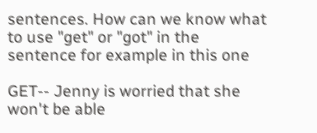sentences. How can we know what to use "get" or "got" in the sentence for example in this one

GET-- Jenny is worried that she won't be able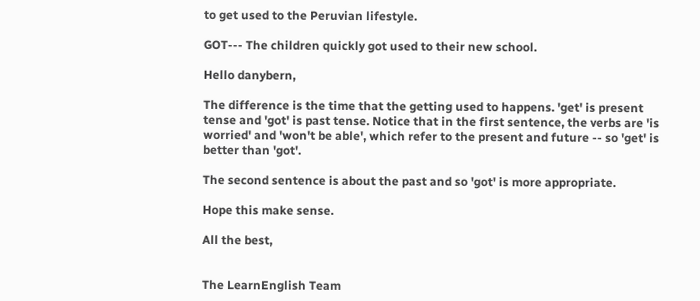to get used to the Peruvian lifestyle.

GOT--- The children quickly got used to their new school.

Hello danybern,

The difference is the time that the getting used to happens. 'get' is present tense and 'got' is past tense. Notice that in the first sentence, the verbs are 'is worried' and 'won't be able', which refer to the present and future -- so 'get' is better than 'got'.

The second sentence is about the past and so 'got' is more appropriate.

Hope this make sense.

All the best,


The LearnEnglish Team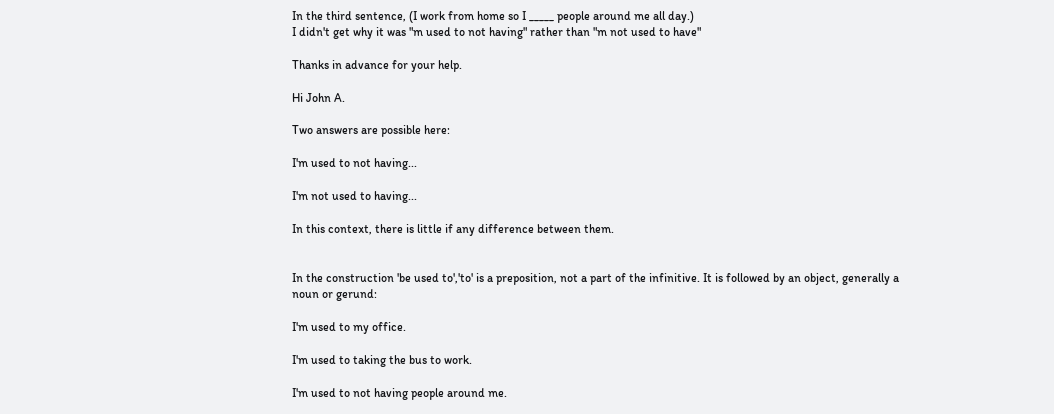In the third sentence, (I work from home so I _____ people around me all day.)
I didn't get why it was "m used to not having" rather than "m not used to have"

Thanks in advance for your help.

Hi John A.

Two answers are possible here:

I'm used to not having...

I'm not used to having...

In this context, there is little if any difference between them.


In the construction 'be used to','to' is a preposition, not a part of the infinitive. It is followed by an object, generally a noun or gerund:

I'm used to my office.

I'm used to taking the bus to work.

I'm used to not having people around me.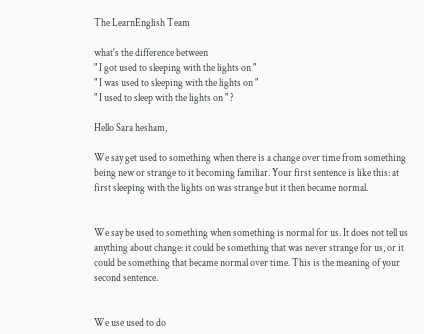The LearnEnglish Team

what's the difference between
" I got used to sleeping with the lights on "
" I was used to sleeping with the lights on "
" I used to sleep with the lights on " ?

Hello Sara hesham,

We say get used to something when there is a change over time from something being new or strange to it becoming familiar. Your first sentence is like this: at first sleeping with the lights on was strange but it then became normal.


We say be used to something when something is normal for us. It does not tell us anything about change: it could be something that was never strange for us, or it could be something that became normal over time. This is the meaning of your second sentence.


We use used to do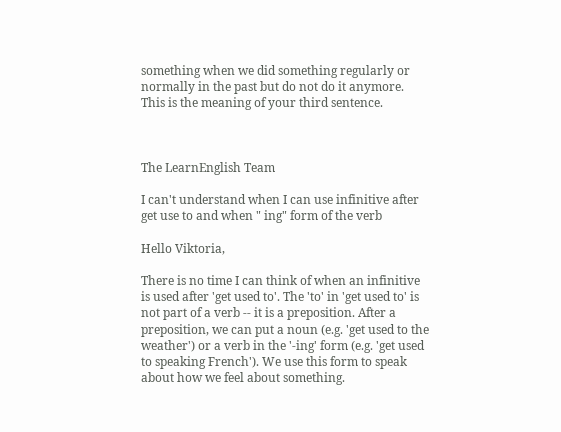something when we did something regularly or normally in the past but do not do it anymore. This is the meaning of your third sentence.



The LearnEnglish Team

I can't understand when I can use infinitive after get use to and when " ing" form of the verb

Hello Viktoria,

There is no time I can think of when an infinitive is used after 'get used to'. The 'to' in 'get used to' is not part of a verb -- it is a preposition. After a preposition, we can put a noun (e.g. 'get used to the weather') or a verb in the '-ing' form (e.g. 'get used to speaking French'). We use this form to speak about how we feel about something.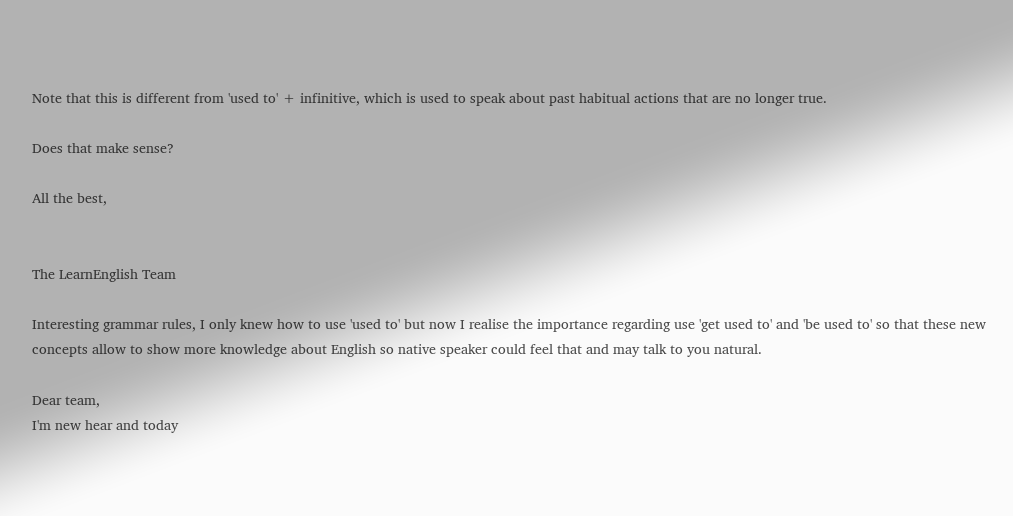Note that this is different from 'used to' + infinitive, which is used to speak about past habitual actions that are no longer true.

Does that make sense?

All the best,


The LearnEnglish Team

Interesting grammar rules, I only knew how to use 'used to' but now I realise the importance regarding use 'get used to' and 'be used to' so that these new concepts allow to show more knowledge about English so native speaker could feel that and may talk to you natural.

Dear team,
I'm new hear and today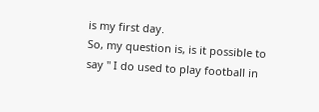is my first day.
So, my question is, is it possible to say " I do used to play football in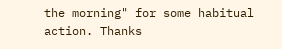the morning" for some habitual action. Thanks